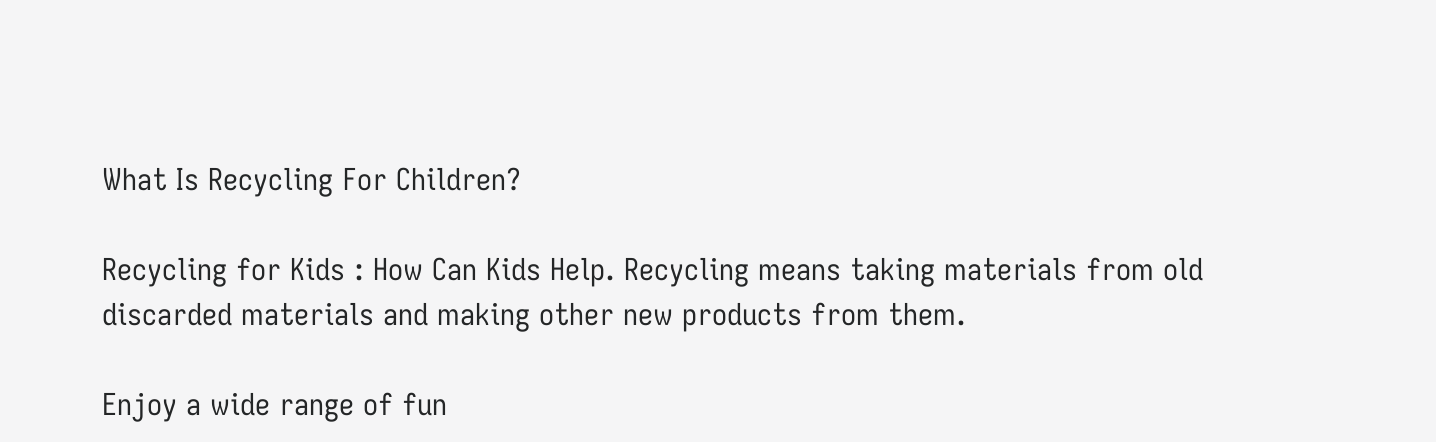What Is Recycling For Children?

Recycling for Kids : How Can Kids Help. Recycling means taking materials from old discarded materials and making other new products from them.

Enjoy a wide range of fun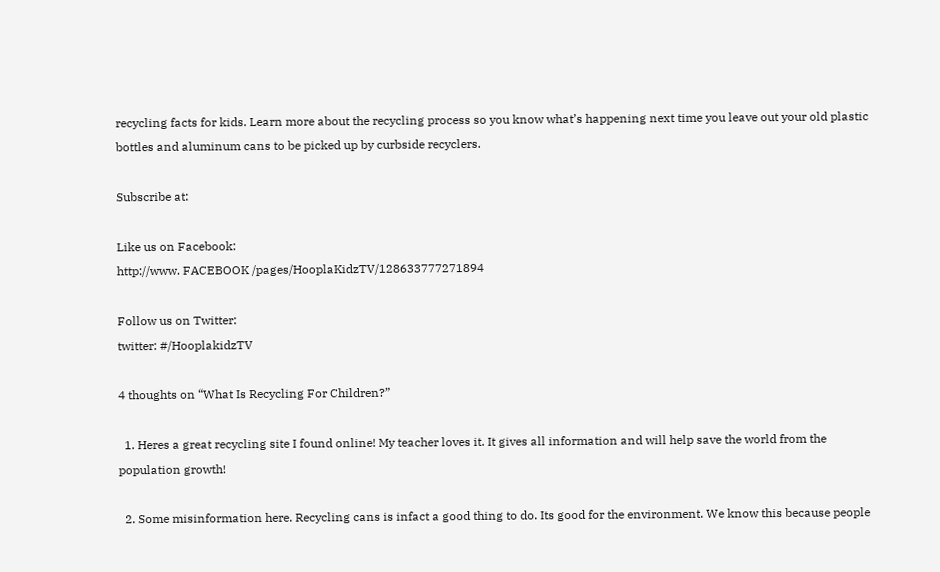recycling facts for kids. Learn more about the recycling process so you know what’s happening next time you leave out your old plastic bottles and aluminum cans to be picked up by curbside recyclers.

Subscribe at:

Like us on Facebook:
http://www. FACEBOOK /pages/HooplaKidzTV/128633777271894

Follow us on Twitter:
twitter: #/HooplakidzTV

4 thoughts on “What Is Recycling For Children?”

  1. Heres a great recycling site I found online! My teacher loves it. It gives all information and will help save the world from the population growth!

  2. Some misinformation here. Recycling cans is infact a good thing to do. Its good for the environment. We know this because people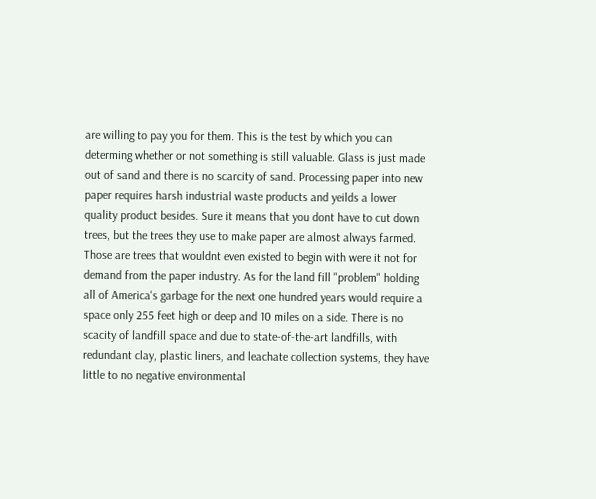are willing to pay you for them. This is the test by which you can determing whether or not something is still valuable. Glass is just made out of sand and there is no scarcity of sand. Processing paper into new paper requires harsh industrial waste products and yeilds a lower quality product besides. Sure it means that you dont have to cut down trees, but the trees they use to make paper are almost always farmed. Those are trees that wouldnt even existed to begin with were it not for demand from the paper industry. As for the land fill "problem" holding all of America's garbage for the next one hundred years would require a space only 255 feet high or deep and 10 miles on a side. There is no scacity of landfill space and due to state-of-the-art landfills, with redundant clay, plastic liners, and leachate collection systems, they have little to no negative environmental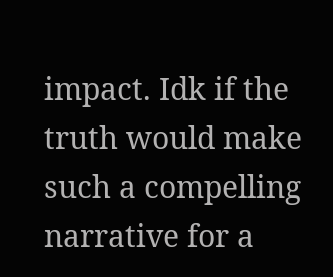impact. Idk if the truth would make such a compelling narrative for a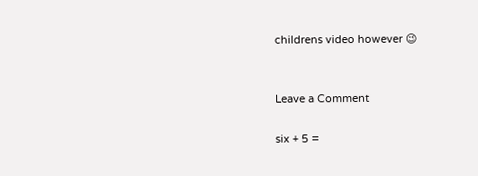childrens video however 😉


Leave a Comment

six + 5 =